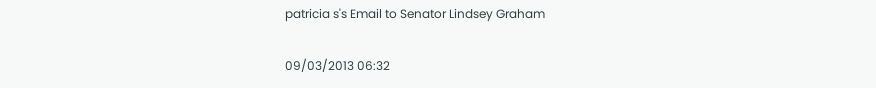patricia s's Email to Senator Lindsey Graham

09/03/2013 06:32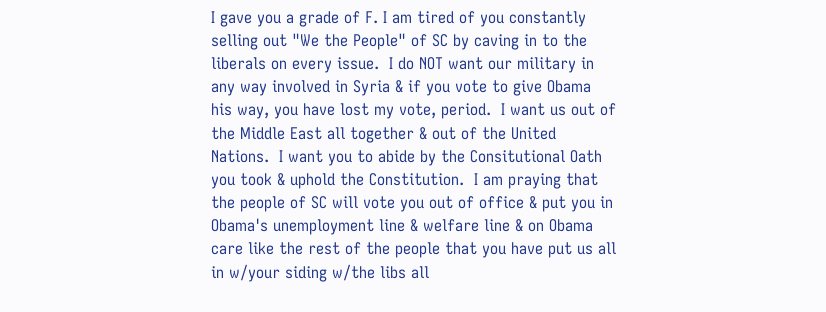I gave you a grade of F. I am tired of you constantly selling out "We the People" of SC by caving in to the liberals on every issue.  I do NOT want our military in any way involved in Syria & if you vote to give Obama his way, you have lost my vote, period.  I want us out of the Middle East all together & out of the United Nations.  I want you to abide by the Consitutional Oath you took & uphold the Constitution.  I am praying that the people of SC will vote you out of office & put you in Obama's unemployment line & welfare line & on Obama care like the rest of the people that you have put us all in w/your siding w/the libs all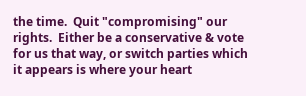the time.  Quit "compromising" our rights.  Either be a conservative & vote for us that way, or switch parties which it appears is where your heart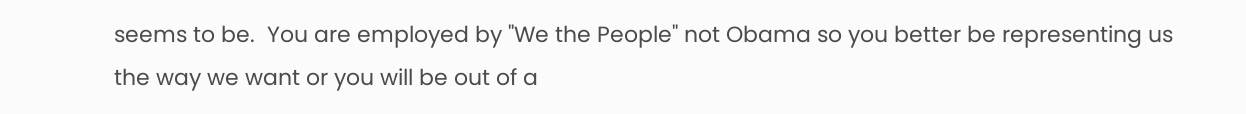seems to be.  You are employed by "We the People" not Obama so you better be representing us the way we want or you will be out of a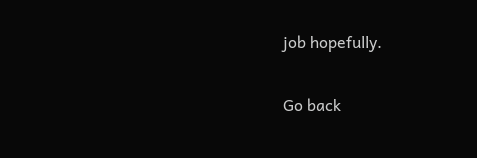job hopefully.

Go back